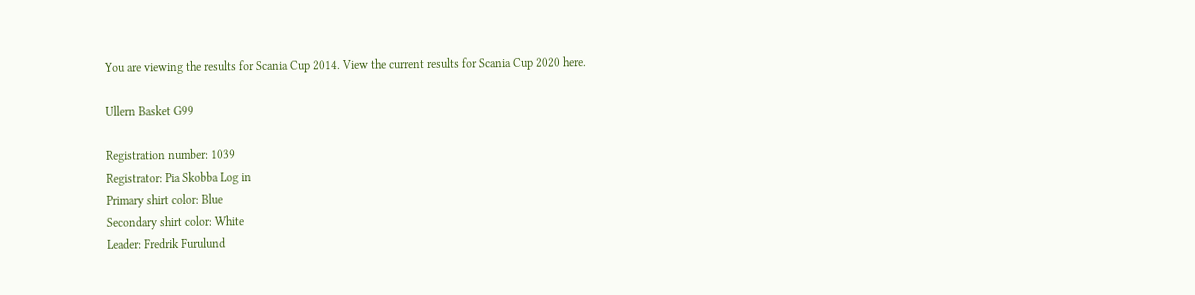You are viewing the results for Scania Cup 2014. View the current results for Scania Cup 2020 here.

Ullern Basket G99

Registration number: 1039
Registrator: Pia Skobba Log in
Primary shirt color: Blue
Secondary shirt color: White
Leader: Fredrik Furulund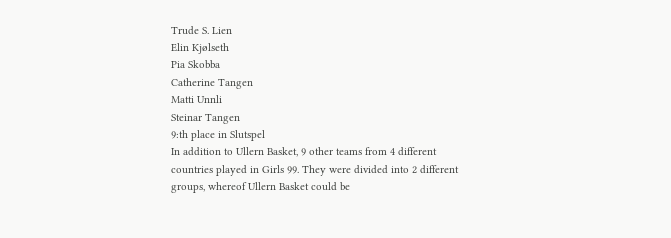Trude S. Lien
Elin Kjølseth
Pia Skobba
Catherine Tangen
Matti Unnli
Steinar Tangen
9:th place in Slutspel
In addition to Ullern Basket, 9 other teams from 4 different countries played in Girls 99. They were divided into 2 different groups, whereof Ullern Basket could be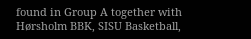found in Group A together with Hørsholm BBK, SISU Basketball,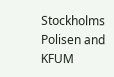Stockholms Polisen and KFUM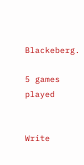Blackeberg.

5 games played


Write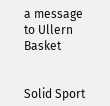a message to Ullern Basket


Solid Sport